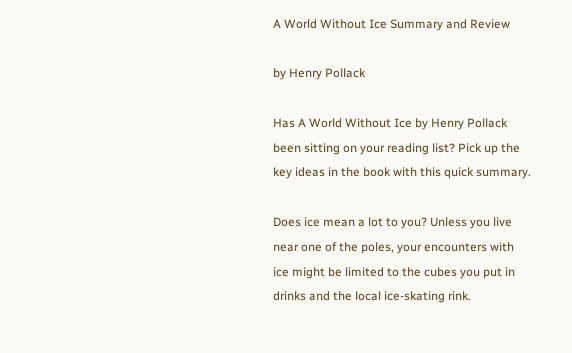A World Without Ice Summary and Review

by Henry Pollack

Has A World Without Ice by Henry Pollack been sitting on your reading list? Pick up the key ideas in the book with this quick summary.

Does ice mean a lot to you? Unless you live near one of the poles, your encounters with ice might be limited to the cubes you put in drinks and the local ice-skating rink.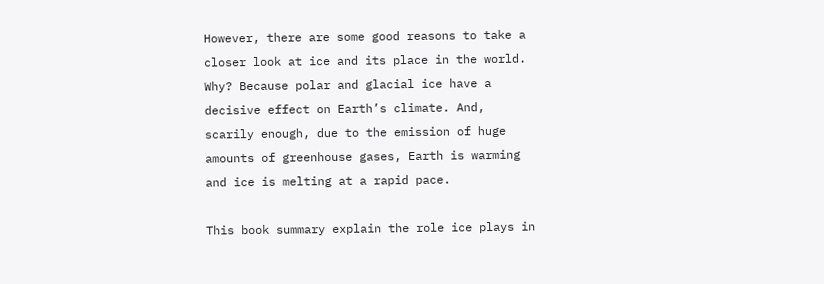However, there are some good reasons to take a closer look at ice and its place in the world. Why? Because polar and glacial ice have a decisive effect on Earth’s climate. And, scarily enough, due to the emission of huge amounts of greenhouse gases, Earth is warming and ice is melting at a rapid pace.

This book summary explain the role ice plays in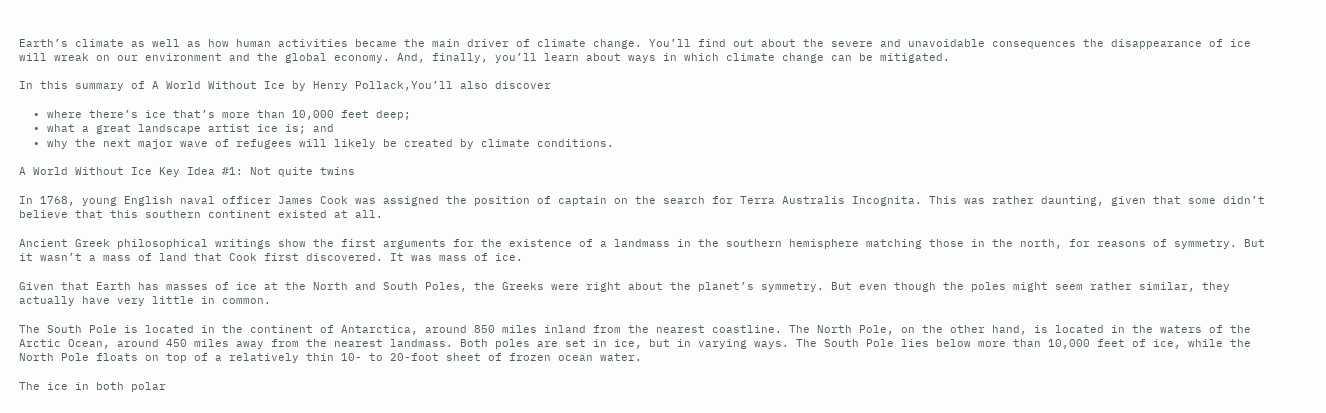Earth’s climate as well as how human activities became the main driver of climate change. You’ll find out about the severe and unavoidable consequences the disappearance of ice will wreak on our environment and the global economy. And, finally, you’ll learn about ways in which climate change can be mitigated.

In this summary of A World Without Ice by Henry Pollack,You’ll also discover

  • where there’s ice that’s more than 10,000 feet deep;
  • what a great landscape artist ice is; and
  • why the next major wave of refugees will likely be created by climate conditions.

A World Without Ice Key Idea #1: Not quite twins

In 1768, young English naval officer James Cook was assigned the position of captain on the search for Terra Australis Incognita. This was rather daunting, given that some didn’t believe that this southern continent existed at all.

Ancient Greek philosophical writings show the first arguments for the existence of a landmass in the southern hemisphere matching those in the north, for reasons of symmetry. But it wasn’t a mass of land that Cook first discovered. It was mass of ice.

Given that Earth has masses of ice at the North and South Poles, the Greeks were right about the planet’s symmetry. But even though the poles might seem rather similar, they actually have very little in common.

The South Pole is located in the continent of Antarctica, around 850 miles inland from the nearest coastline. The North Pole, on the other hand, is located in the waters of the Arctic Ocean, around 450 miles away from the nearest landmass. Both poles are set in ice, but in varying ways. The South Pole lies below more than 10,000 feet of ice, while the North Pole floats on top of a relatively thin 10- to 20-foot sheet of frozen ocean water.

The ice in both polar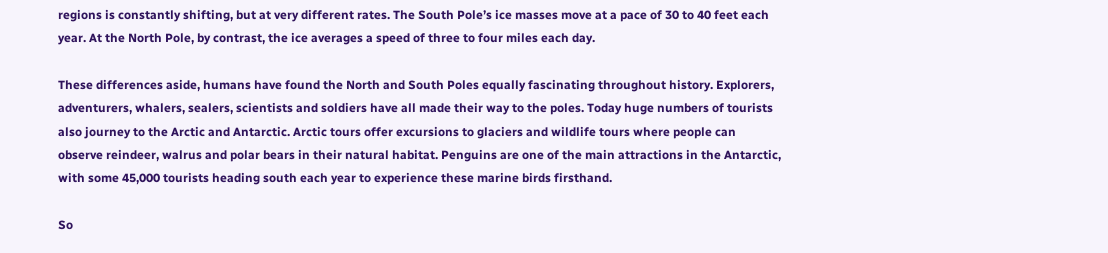regions is constantly shifting, but at very different rates. The South Pole’s ice masses move at a pace of 30 to 40 feet each year. At the North Pole, by contrast, the ice averages a speed of three to four miles each day.

These differences aside, humans have found the North and South Poles equally fascinating throughout history. Explorers, adventurers, whalers, sealers, scientists and soldiers have all made their way to the poles. Today huge numbers of tourists also journey to the Arctic and Antarctic. Arctic tours offer excursions to glaciers and wildlife tours where people can observe reindeer, walrus and polar bears in their natural habitat. Penguins are one of the main attractions in the Antarctic, with some 45,000 tourists heading south each year to experience these marine birds firsthand.

So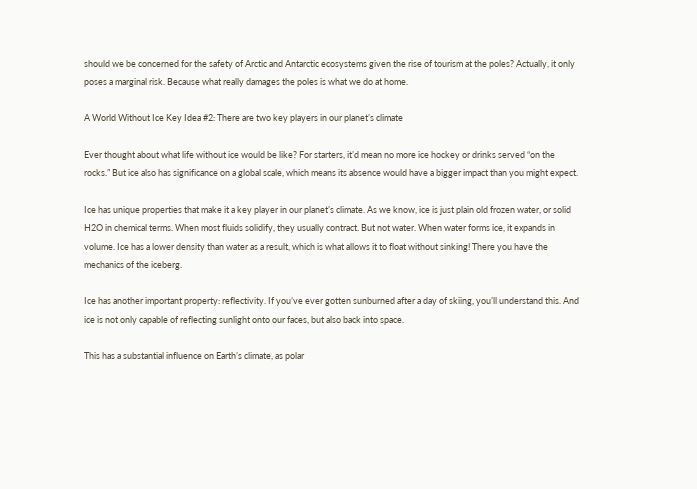should we be concerned for the safety of Arctic and Antarctic ecosystems given the rise of tourism at the poles? Actually, it only poses a marginal risk. Because what really damages the poles is what we do at home.

A World Without Ice Key Idea #2: There are two key players in our planet’s climate

Ever thought about what life without ice would be like? For starters, it’d mean no more ice hockey or drinks served “on the rocks.” But ice also has significance on a global scale, which means its absence would have a bigger impact than you might expect.

Ice has unique properties that make it a key player in our planet’s climate. As we know, ice is just plain old frozen water, or solid H2O in chemical terms. When most fluids solidify, they usually contract. But not water. When water forms ice, it expands in volume. Ice has a lower density than water as a result, which is what allows it to float without sinking! There you have the mechanics of the iceberg.

Ice has another important property: reflectivity. If you’ve ever gotten sunburned after a day of skiing, you’ll understand this. And ice is not only capable of reflecting sunlight onto our faces, but also back into space.

This has a substantial influence on Earth’s climate, as polar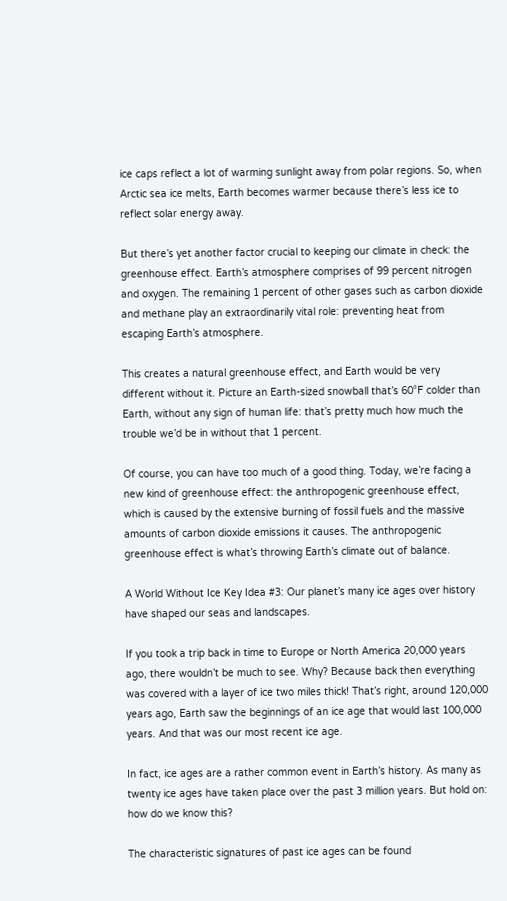ice caps reflect a lot of warming sunlight away from polar regions. So, when Arctic sea ice melts, Earth becomes warmer because there’s less ice to reflect solar energy away.

But there’s yet another factor crucial to keeping our climate in check: the greenhouse effect. Earth’s atmosphere comprises of 99 percent nitrogen and oxygen. The remaining 1 percent of other gases such as carbon dioxide and methane play an extraordinarily vital role: preventing heat from escaping Earth’s atmosphere.

This creates a natural greenhouse effect, and Earth would be very different without it. Picture an Earth-sized snowball that’s 60°F colder than Earth, without any sign of human life: that’s pretty much how much the trouble we’d be in without that 1 percent.

Of course, you can have too much of a good thing. Today, we’re facing a new kind of greenhouse effect: the anthropogenic greenhouse effect, which is caused by the extensive burning of fossil fuels and the massive amounts of carbon dioxide emissions it causes. The anthropogenic greenhouse effect is what’s throwing Earth’s climate out of balance.

A World Without Ice Key Idea #3: Our planet’s many ice ages over history have shaped our seas and landscapes.

If you took a trip back in time to Europe or North America 20,000 years ago, there wouldn’t be much to see. Why? Because back then everything was covered with a layer of ice two miles thick! That’s right, around 120,000 years ago, Earth saw the beginnings of an ice age that would last 100,000 years. And that was our most recent ice age.

In fact, ice ages are a rather common event in Earth’s history. As many as twenty ice ages have taken place over the past 3 million years. But hold on: how do we know this?

The characteristic signatures of past ice ages can be found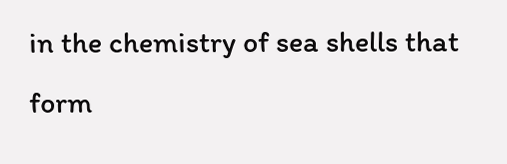in the chemistry of sea shells that form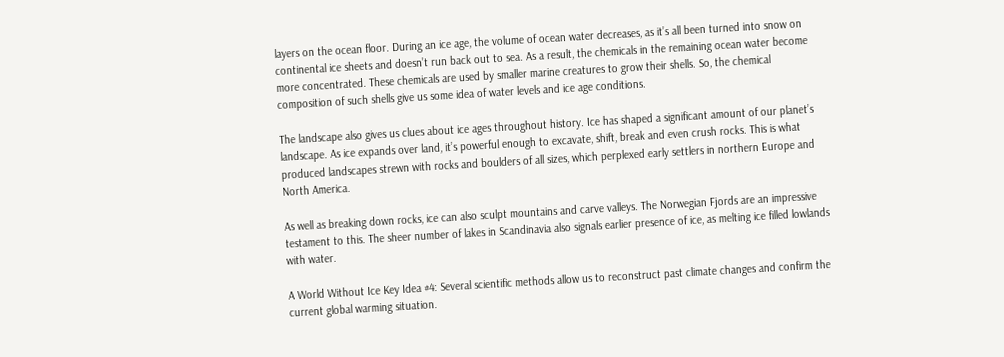layers on the ocean floor. During an ice age, the volume of ocean water decreases, as it’s all been turned into snow on continental ice sheets and doesn’t run back out to sea. As a result, the chemicals in the remaining ocean water become more concentrated. These chemicals are used by smaller marine creatures to grow their shells. So, the chemical composition of such shells give us some idea of water levels and ice age conditions.

The landscape also gives us clues about ice ages throughout history. Ice has shaped a significant amount of our planet’s landscape. As ice expands over land, it’s powerful enough to excavate, shift, break and even crush rocks. This is what produced landscapes strewn with rocks and boulders of all sizes, which perplexed early settlers in northern Europe and North America.

As well as breaking down rocks, ice can also sculpt mountains and carve valleys. The Norwegian Fjords are an impressive testament to this. The sheer number of lakes in Scandinavia also signals earlier presence of ice, as melting ice filled lowlands with water.

A World Without Ice Key Idea #4: Several scientific methods allow us to reconstruct past climate changes and confirm the current global warming situation.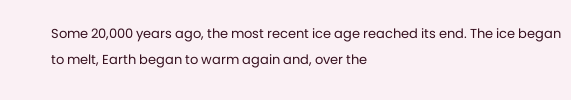Some 20,000 years ago, the most recent ice age reached its end. The ice began to melt, Earth began to warm again and, over the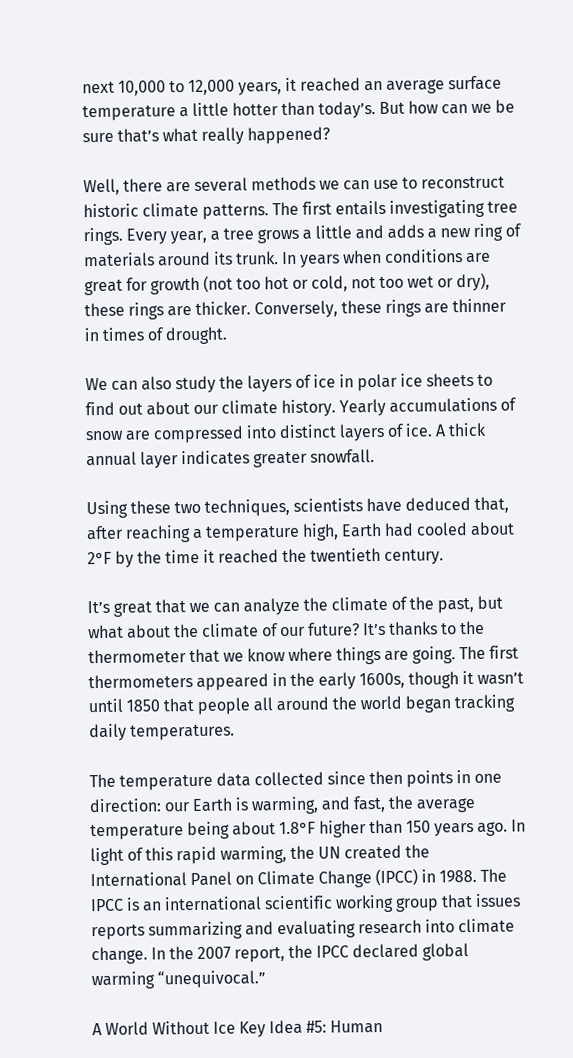next 10,000 to 12,000 years, it reached an average surface temperature a little hotter than today’s. But how can we be sure that’s what really happened?

Well, there are several methods we can use to reconstruct historic climate patterns. The first entails investigating tree rings. Every year, a tree grows a little and adds a new ring of materials around its trunk. In years when conditions are great for growth (not too hot or cold, not too wet or dry), these rings are thicker. Conversely, these rings are thinner in times of drought.

We can also study the layers of ice in polar ice sheets to find out about our climate history. Yearly accumulations of snow are compressed into distinct layers of ice. A thick annual layer indicates greater snowfall.

Using these two techniques, scientists have deduced that, after reaching a temperature high, Earth had cooled about 2°F by the time it reached the twentieth century.

It’s great that we can analyze the climate of the past, but what about the climate of our future? It’s thanks to the thermometer that we know where things are going. The first thermometers appeared in the early 1600s, though it wasn’t until 1850 that people all around the world began tracking daily temperatures.

The temperature data collected since then points in one direction: our Earth is warming, and fast, the average temperature being about 1.8°F higher than 150 years ago. In light of this rapid warming, the UN created the International Panel on Climate Change (IPCC) in 1988. The IPCC is an international scientific working group that issues reports summarizing and evaluating research into climate change. In the 2007 report, the IPCC declared global warming “unequivocal.”

A World Without Ice Key Idea #5: Human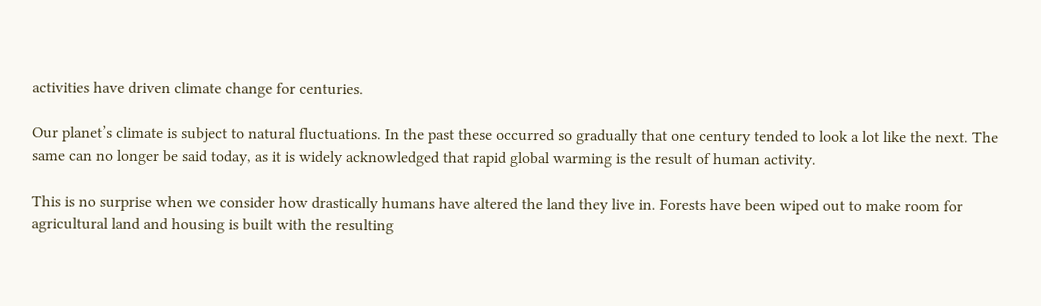activities have driven climate change for centuries.

Our planet’s climate is subject to natural fluctuations. In the past these occurred so gradually that one century tended to look a lot like the next. The same can no longer be said today, as it is widely acknowledged that rapid global warming is the result of human activity.

This is no surprise when we consider how drastically humans have altered the land they live in. Forests have been wiped out to make room for agricultural land and housing is built with the resulting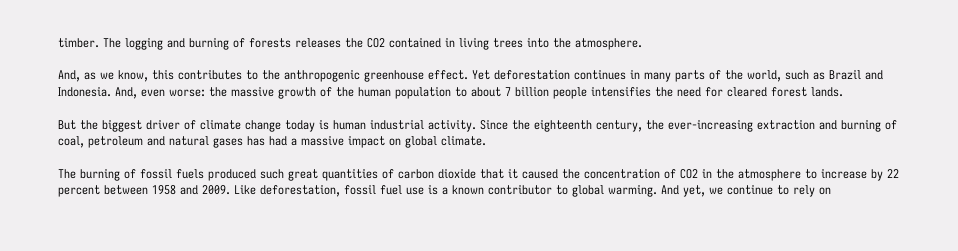timber. The logging and burning of forests releases the CO2 contained in living trees into the atmosphere.

And, as we know, this contributes to the anthropogenic greenhouse effect. Yet deforestation continues in many parts of the world, such as Brazil and Indonesia. And, even worse: the massive growth of the human population to about 7 billion people intensifies the need for cleared forest lands.

But the biggest driver of climate change today is human industrial activity. Since the eighteenth century, the ever-increasing extraction and burning of coal, petroleum and natural gases has had a massive impact on global climate.

The burning of fossil fuels produced such great quantities of carbon dioxide that it caused the concentration of CO2 in the atmosphere to increase by 22 percent between 1958 and 2009. Like deforestation, fossil fuel use is a known contributor to global warming. And yet, we continue to rely on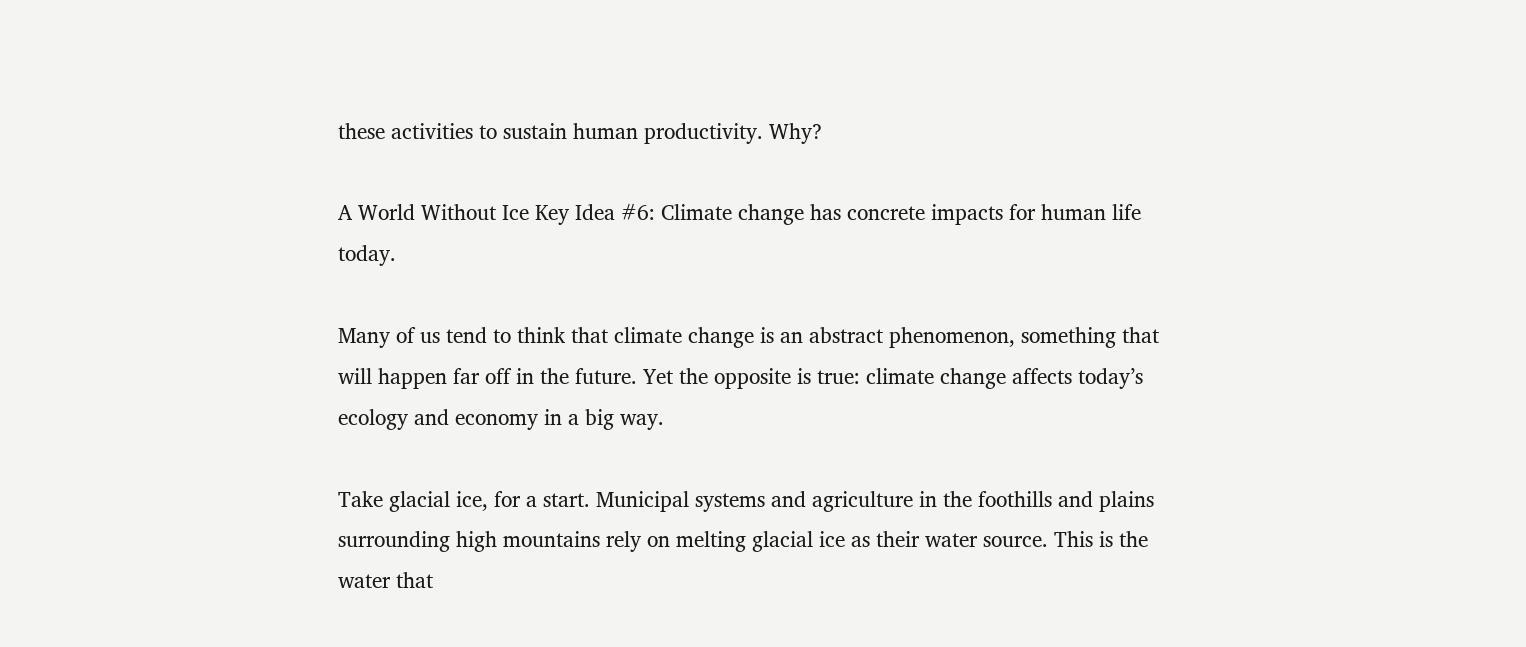these activities to sustain human productivity. Why?

A World Without Ice Key Idea #6: Climate change has concrete impacts for human life today.

Many of us tend to think that climate change is an abstract phenomenon, something that will happen far off in the future. Yet the opposite is true: climate change affects today’s ecology and economy in a big way.

Take glacial ice, for a start. Municipal systems and agriculture in the foothills and plains surrounding high mountains rely on melting glacial ice as their water source. This is the water that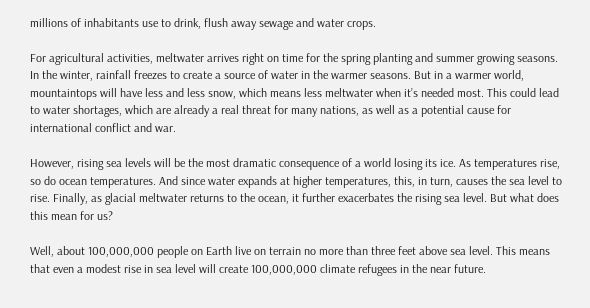millions of inhabitants use to drink, flush away sewage and water crops.

For agricultural activities, meltwater arrives right on time for the spring planting and summer growing seasons. In the winter, rainfall freezes to create a source of water in the warmer seasons. But in a warmer world, mountaintops will have less and less snow, which means less meltwater when it’s needed most. This could lead to water shortages, which are already a real threat for many nations, as well as a potential cause for international conflict and war.

However, rising sea levels will be the most dramatic consequence of a world losing its ice. As temperatures rise, so do ocean temperatures. And since water expands at higher temperatures, this, in turn, causes the sea level to rise. Finally, as glacial meltwater returns to the ocean, it further exacerbates the rising sea level. But what does this mean for us?

Well, about 100,000,000 people on Earth live on terrain no more than three feet above sea level. This means that even a modest rise in sea level will create 100,000,000 climate refugees in the near future.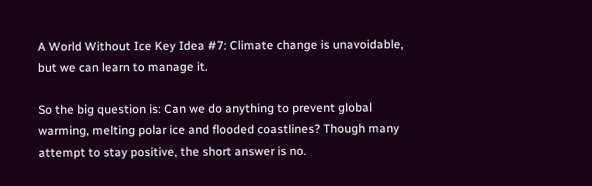A World Without Ice Key Idea #7: Climate change is unavoidable, but we can learn to manage it.

So the big question is: Can we do anything to prevent global warming, melting polar ice and flooded coastlines? Though many attempt to stay positive, the short answer is no.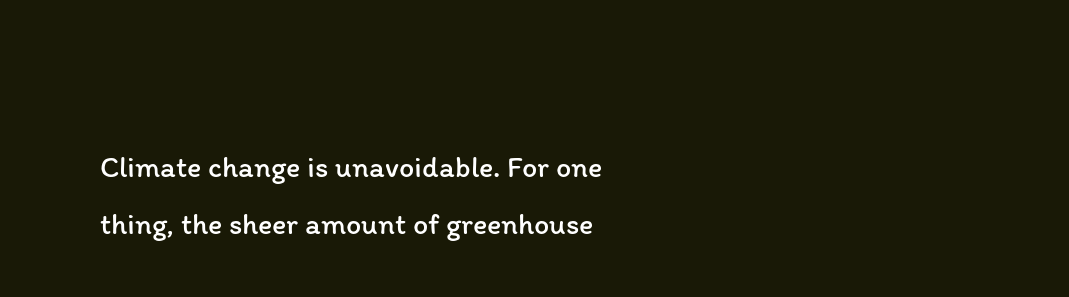Climate change is unavoidable. For one thing, the sheer amount of greenhouse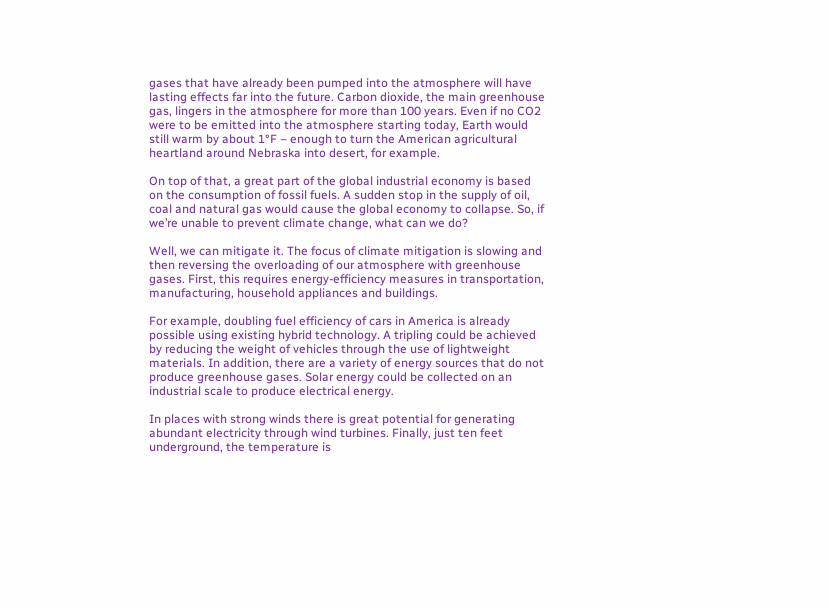gases that have already been pumped into the atmosphere will have lasting effects far into the future. Carbon dioxide, the main greenhouse gas, lingers in the atmosphere for more than 100 years. Even if no CO2 were to be emitted into the atmosphere starting today, Earth would still warm by about 1°F – enough to turn the American agricultural heartland around Nebraska into desert, for example.

On top of that, a great part of the global industrial economy is based on the consumption of fossil fuels. A sudden stop in the supply of oil, coal and natural gas would cause the global economy to collapse. So, if we’re unable to prevent climate change, what can we do?

Well, we can mitigate it. The focus of climate mitigation is slowing and then reversing the overloading of our atmosphere with greenhouse gases. First, this requires energy-efficiency measures in transportation, manufacturing, household appliances and buildings.

For example, doubling fuel efficiency of cars in America is already possible using existing hybrid technology. A tripling could be achieved by reducing the weight of vehicles through the use of lightweight materials. In addition, there are a variety of energy sources that do not produce greenhouse gases. Solar energy could be collected on an industrial scale to produce electrical energy.

In places with strong winds there is great potential for generating abundant electricity through wind turbines. Finally, just ten feet underground, the temperature is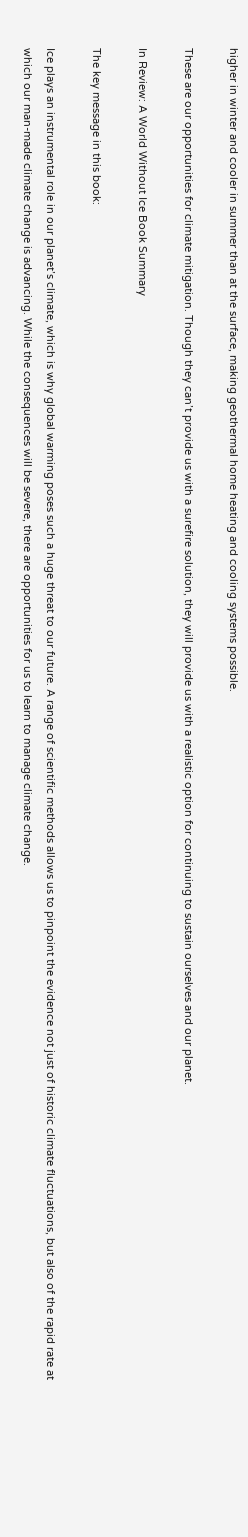higher in winter and cooler in summer than at the surface, making geothermal home heating and cooling systems possible.

These are our opportunities for climate mitigation. Though they can’t provide us with a surefire solution, they will provide us with a realistic option for continuing to sustain ourselves and our planet.

In Review: A World Without Ice Book Summary

The key message in this book:

Ice plays an instrumental role in our planet’s climate, which is why global warming poses such a huge threat to our future. A range of scientific methods allows us to pinpoint the evidence not just of historic climate fluctuations, but also of the rapid rate at which our man-made climate change is advancing. While the consequences will be severe, there are opportunities for us to learn to manage climate change.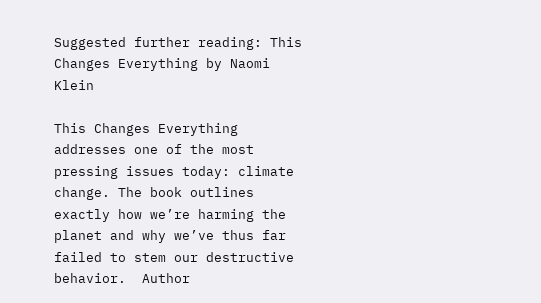Suggested further reading: This Changes Everything by Naomi Klein

This Changes Everything addresses one of the most pressing issues today: climate change. The book outlines exactly how we’re harming the planet and why we’ve thus far failed to stem our destructive behavior.  Author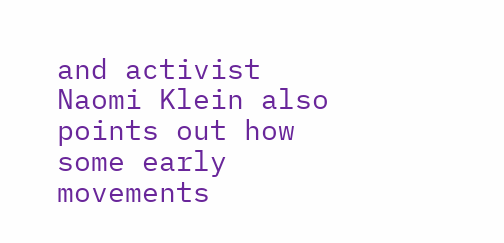and activist Naomi Klein also points out how some early movements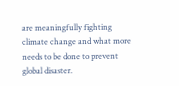are meaningfully fighting climate change and what more needs to be done to prevent global disaster.